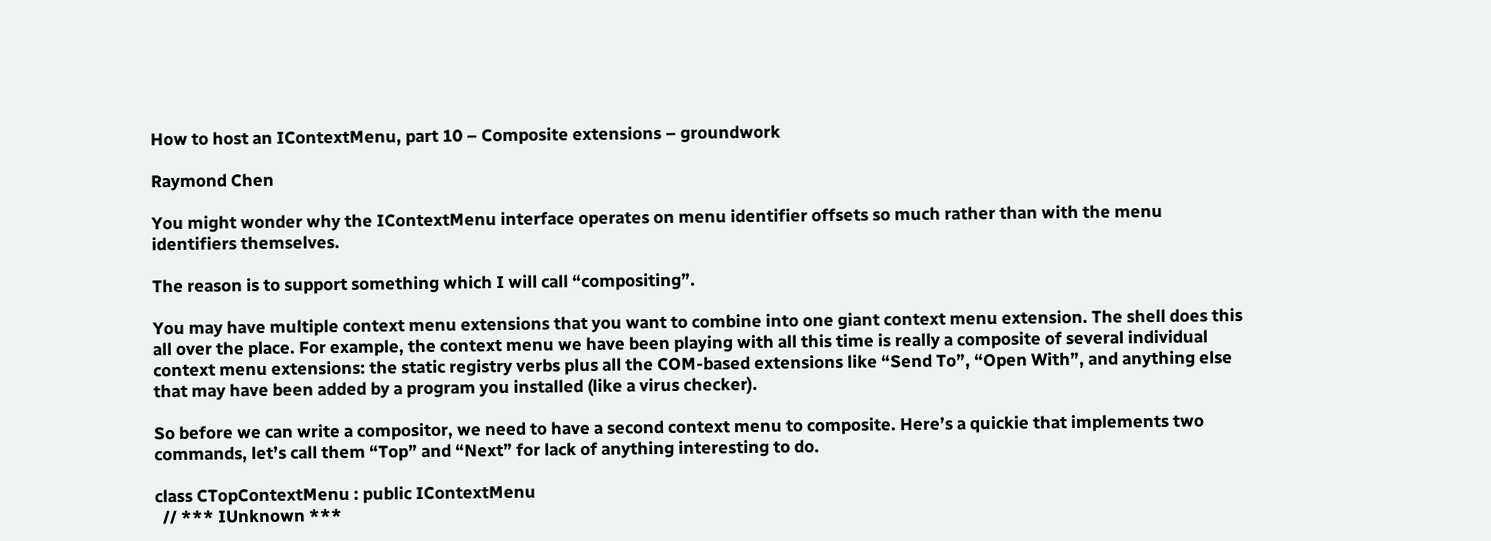How to host an IContextMenu, part 10 – Composite extensions – groundwork

Raymond Chen

You might wonder why the IContextMenu interface operates on menu identifier offsets so much rather than with the menu identifiers themselves.

The reason is to support something which I will call “compositing”.

You may have multiple context menu extensions that you want to combine into one giant context menu extension. The shell does this all over the place. For example, the context menu we have been playing with all this time is really a composite of several individual context menu extensions: the static registry verbs plus all the COM-based extensions like “Send To”, “Open With”, and anything else that may have been added by a program you installed (like a virus checker).

So before we can write a compositor, we need to have a second context menu to composite. Here’s a quickie that implements two commands, let’s call them “Top” and “Next” for lack of anything interesting to do.

class CTopContextMenu : public IContextMenu
  // *** IUnknown ***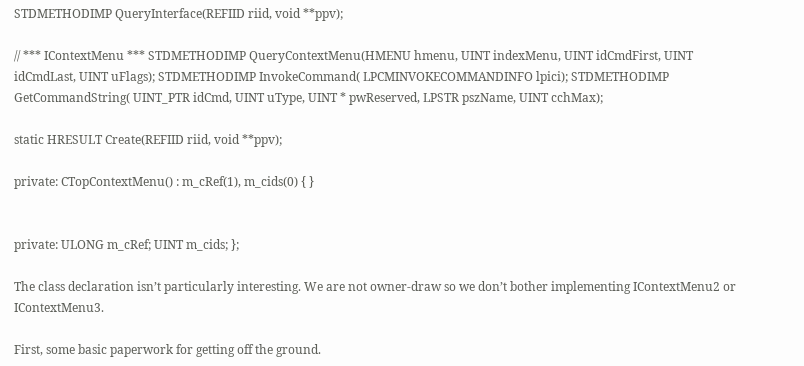STDMETHODIMP QueryInterface(REFIID riid, void **ppv);

// *** IContextMenu *** STDMETHODIMP QueryContextMenu(HMENU hmenu, UINT indexMenu, UINT idCmdFirst, UINT idCmdLast, UINT uFlags); STDMETHODIMP InvokeCommand( LPCMINVOKECOMMANDINFO lpici); STDMETHODIMP GetCommandString( UINT_PTR idCmd, UINT uType, UINT * pwReserved, LPSTR pszName, UINT cchMax);

static HRESULT Create(REFIID riid, void **ppv);

private: CTopContextMenu() : m_cRef(1), m_cids(0) { }


private: ULONG m_cRef; UINT m_cids; };

The class declaration isn’t particularly interesting. We are not owner-draw so we don’t bother implementing IContextMenu2 or IContextMenu3.

First, some basic paperwork for getting off the ground.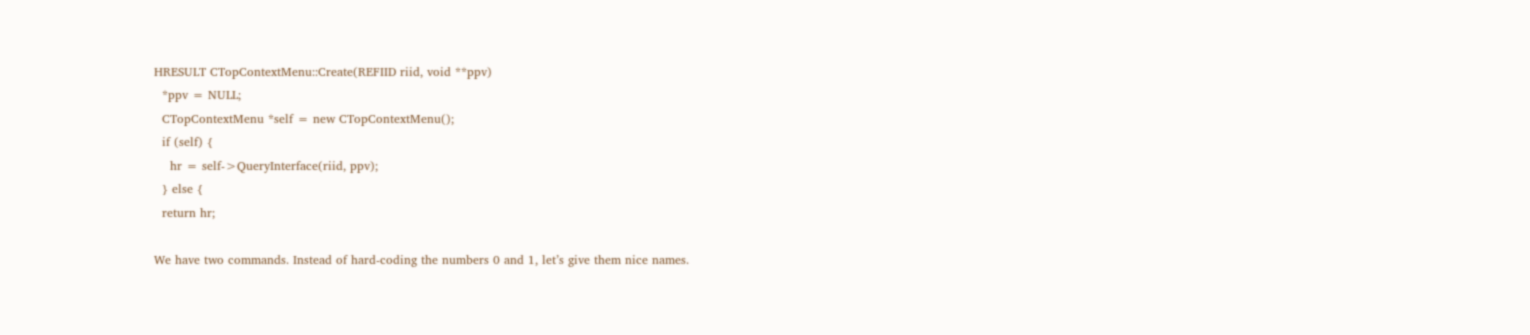HRESULT CTopContextMenu::Create(REFIID riid, void **ppv)
  *ppv = NULL;
  CTopContextMenu *self = new CTopContextMenu();
  if (self) {
    hr = self->QueryInterface(riid, ppv);
  } else {
  return hr;

We have two commands. Instead of hard-coding the numbers 0 and 1, let’s give them nice names.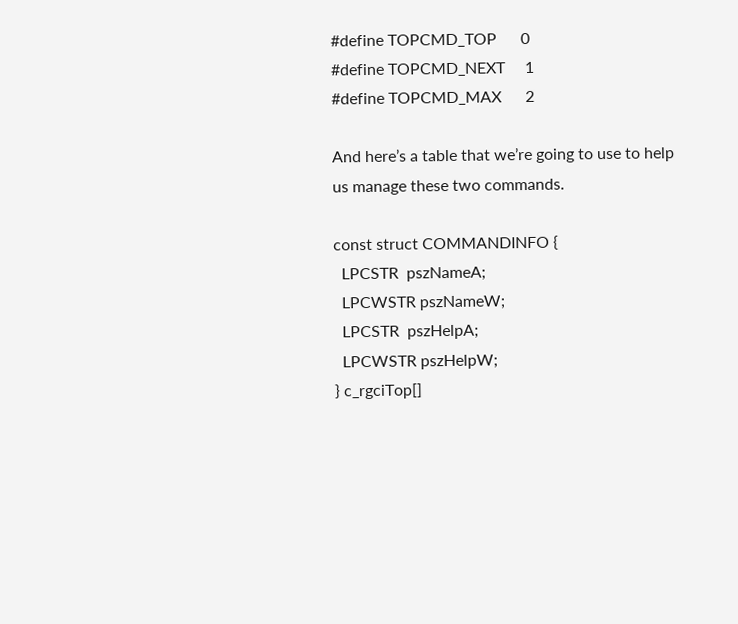#define TOPCMD_TOP      0
#define TOPCMD_NEXT     1
#define TOPCMD_MAX      2

And here’s a table that we’re going to use to help us manage these two commands.

const struct COMMANDINFO {
  LPCSTR  pszNameA;
  LPCWSTR pszNameW;
  LPCSTR  pszHelpA;
  LPCWSTR pszHelpW;
} c_rgciTop[]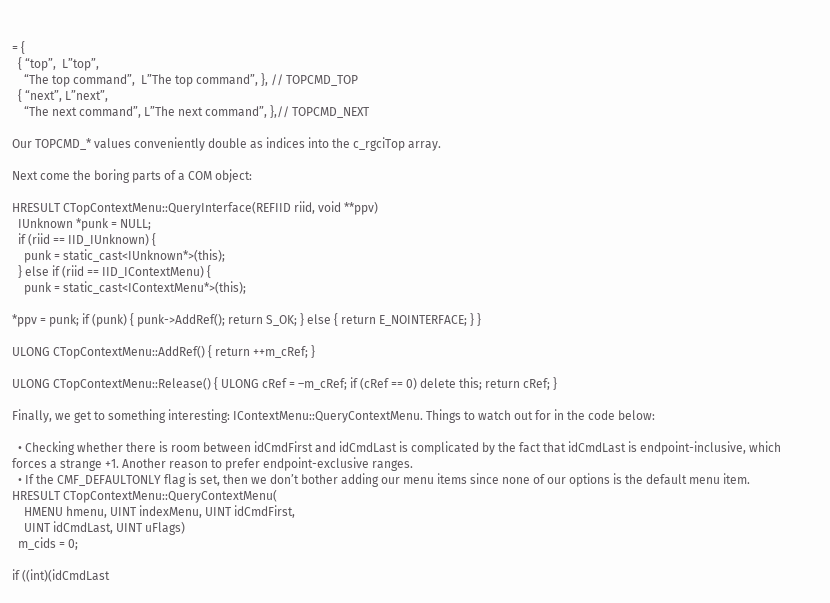= {
  { “top”,  L”top”,
    “The top command”,  L”The top command”, }, // TOPCMD_TOP
  { “next”, L”next”,
    “The next command”, L”The next command”, },// TOPCMD_NEXT

Our TOPCMD_* values conveniently double as indices into the c_rgciTop array.

Next come the boring parts of a COM object:

HRESULT CTopContextMenu::QueryInterface(REFIID riid, void **ppv)
  IUnknown *punk = NULL;
  if (riid == IID_IUnknown) {
    punk = static_cast<IUnknown*>(this);
  } else if (riid == IID_IContextMenu) {
    punk = static_cast<IContextMenu*>(this);

*ppv = punk; if (punk) { punk->AddRef(); return S_OK; } else { return E_NOINTERFACE; } }

ULONG CTopContextMenu::AddRef() { return ++m_cRef; }

ULONG CTopContextMenu::Release() { ULONG cRef = –m_cRef; if (cRef == 0) delete this; return cRef; }

Finally, we get to something interesting: IContextMenu::QueryContextMenu. Things to watch out for in the code below:

  • Checking whether there is room between idCmdFirst and idCmdLast is complicated by the fact that idCmdLast is endpoint-inclusive, which forces a strange +1. Another reason to prefer endpoint-exclusive ranges.
  • If the CMF_DEFAULTONLY flag is set, then we don’t bother adding our menu items since none of our options is the default menu item.
HRESULT CTopContextMenu::QueryContextMenu(
    HMENU hmenu, UINT indexMenu, UINT idCmdFirst,
    UINT idCmdLast, UINT uFlags)
  m_cids = 0;

if ((int)(idCmdLast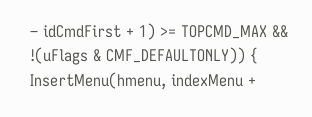– idCmdFirst + 1) >= TOPCMD_MAX && !(uFlags & CMF_DEFAULTONLY)) { InsertMenu(hmenu, indexMenu +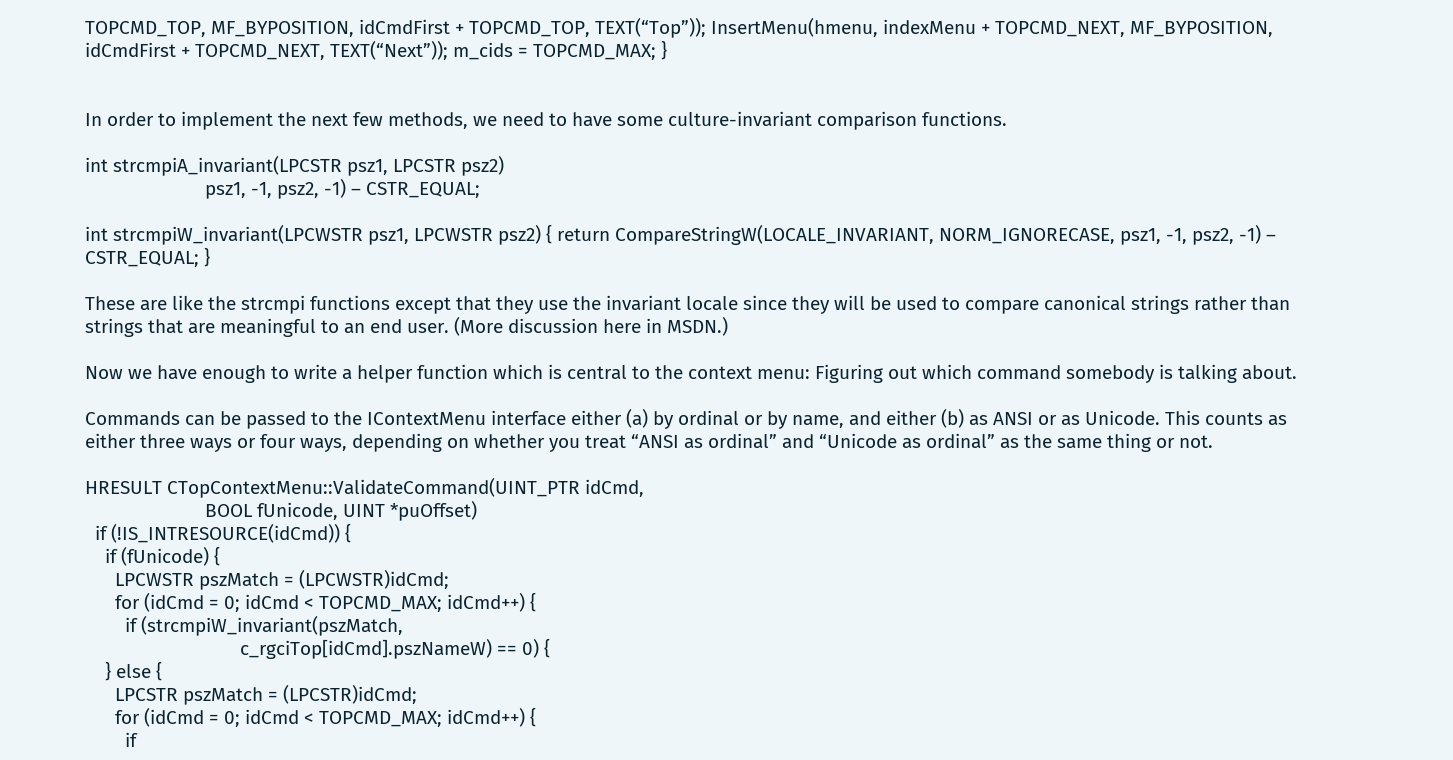TOPCMD_TOP, MF_BYPOSITION, idCmdFirst + TOPCMD_TOP, TEXT(“Top”)); InsertMenu(hmenu, indexMenu + TOPCMD_NEXT, MF_BYPOSITION, idCmdFirst + TOPCMD_NEXT, TEXT(“Next”)); m_cids = TOPCMD_MAX; }


In order to implement the next few methods, we need to have some culture-invariant comparison functions.

int strcmpiA_invariant(LPCSTR psz1, LPCSTR psz2)
                        psz1, -1, psz2, -1) – CSTR_EQUAL;

int strcmpiW_invariant(LPCWSTR psz1, LPCWSTR psz2) { return CompareStringW(LOCALE_INVARIANT, NORM_IGNORECASE, psz1, -1, psz2, -1) – CSTR_EQUAL; }

These are like the strcmpi functions except that they use the invariant locale since they will be used to compare canonical strings rather than strings that are meaningful to an end user. (More discussion here in MSDN.)

Now we have enough to write a helper function which is central to the context menu: Figuring out which command somebody is talking about.

Commands can be passed to the IContextMenu interface either (a) by ordinal or by name, and either (b) as ANSI or as Unicode. This counts as either three ways or four ways, depending on whether you treat “ANSI as ordinal” and “Unicode as ordinal” as the same thing or not.

HRESULT CTopContextMenu::ValidateCommand(UINT_PTR idCmd,
                        BOOL fUnicode, UINT *puOffset)
  if (!IS_INTRESOURCE(idCmd)) {
    if (fUnicode) {
      LPCWSTR pszMatch = (LPCWSTR)idCmd;
      for (idCmd = 0; idCmd < TOPCMD_MAX; idCmd++) {
        if (strcmpiW_invariant(pszMatch,
                               c_rgciTop[idCmd].pszNameW) == 0) {
    } else {
      LPCSTR pszMatch = (LPCSTR)idCmd;
      for (idCmd = 0; idCmd < TOPCMD_MAX; idCmd++) {
        if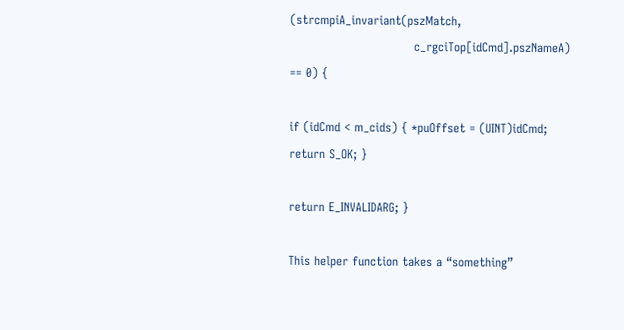(strcmpiA_invariant(pszMatch,
                               c_rgciTop[idCmd].pszNameA) == 0) {

if (idCmd < m_cids) { *puOffset = (UINT)idCmd; return S_OK; }

return E_INVALIDARG; }

This helper function takes a “something”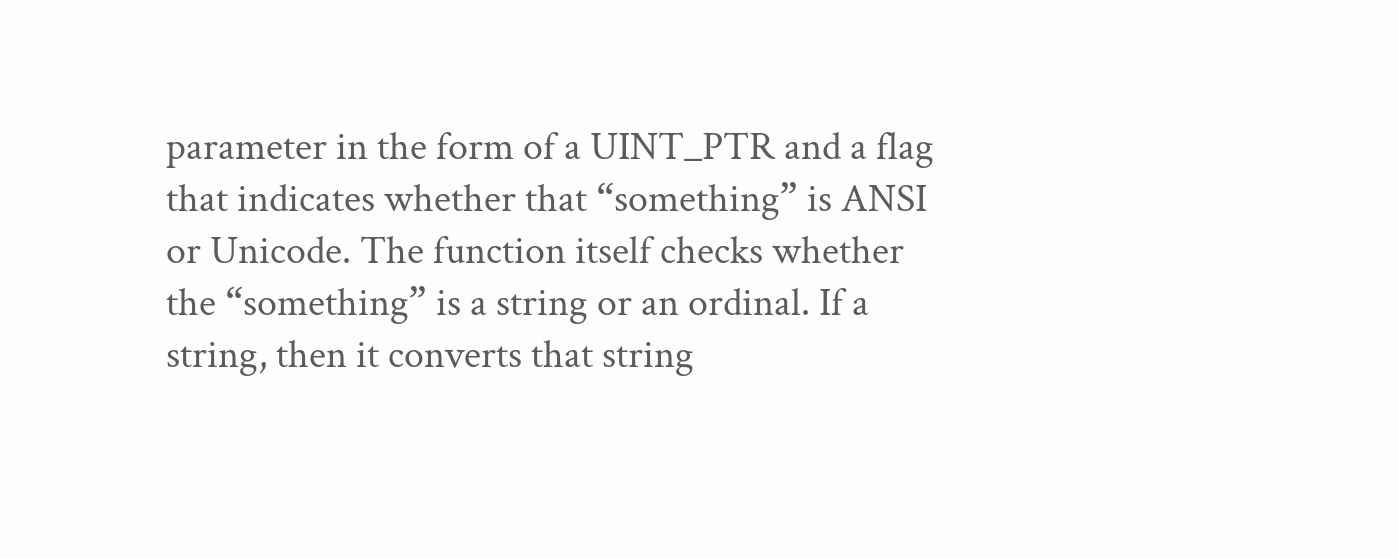parameter in the form of a UINT_PTR and a flag that indicates whether that “something” is ANSI or Unicode. The function itself checks whether the “something” is a string or an ordinal. If a string, then it converts that string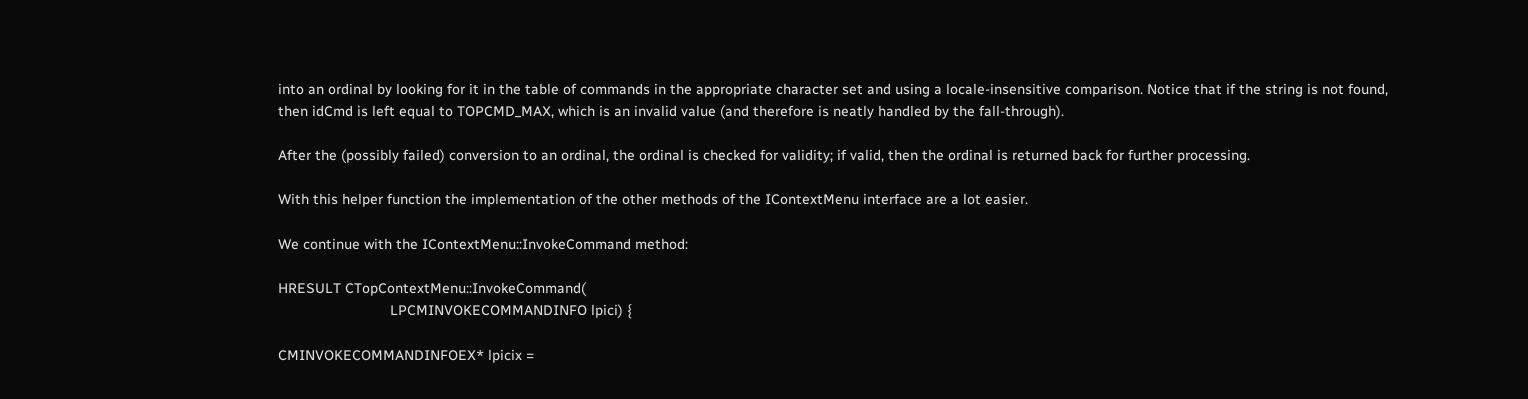into an ordinal by looking for it in the table of commands in the appropriate character set and using a locale-insensitive comparison. Notice that if the string is not found, then idCmd is left equal to TOPCMD_MAX, which is an invalid value (and therefore is neatly handled by the fall-through).

After the (possibly failed) conversion to an ordinal, the ordinal is checked for validity; if valid, then the ordinal is returned back for further processing.

With this helper function the implementation of the other methods of the IContextMenu interface are a lot easier.

We continue with the IContextMenu::InvokeCommand method:

HRESULT CTopContextMenu::InvokeCommand(
                            LPCMINVOKECOMMANDINFO lpici) {

CMINVOKECOMMANDINFOEX* lpicix =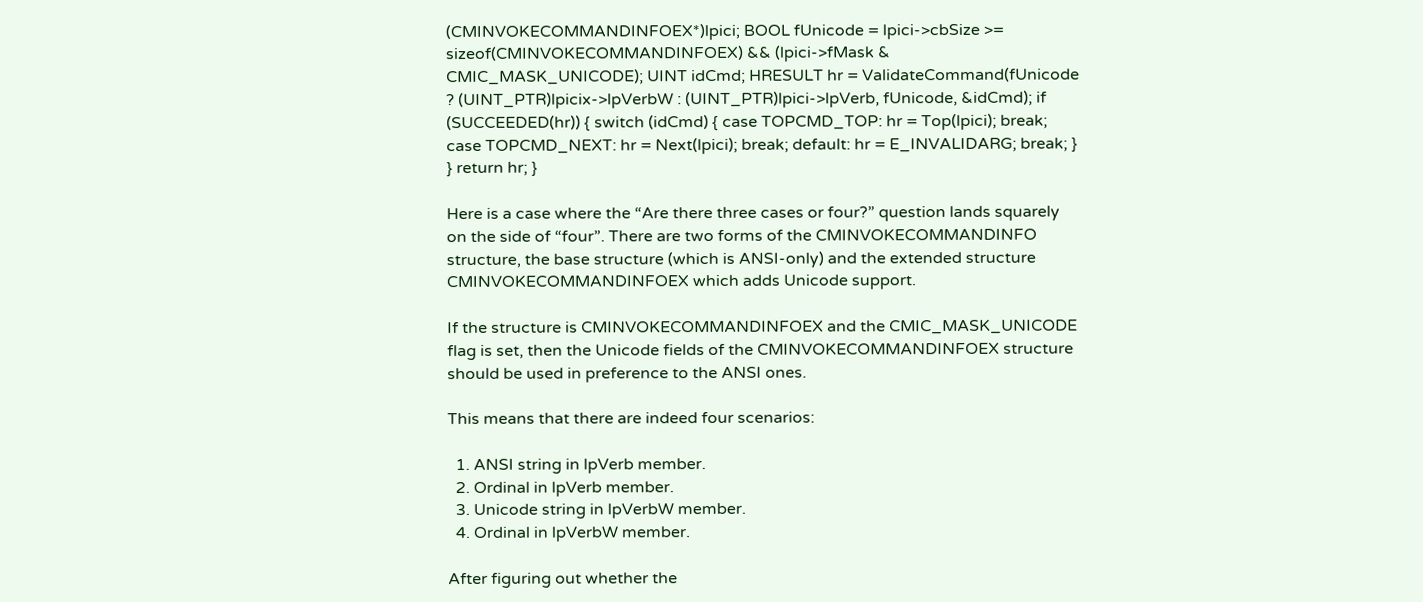(CMINVOKECOMMANDINFOEX*)lpici; BOOL fUnicode = lpici->cbSize >= sizeof(CMINVOKECOMMANDINFOEX) && (lpici->fMask & CMIC_MASK_UNICODE); UINT idCmd; HRESULT hr = ValidateCommand(fUnicode ? (UINT_PTR)lpicix->lpVerbW : (UINT_PTR)lpici->lpVerb, fUnicode, &idCmd); if (SUCCEEDED(hr)) { switch (idCmd) { case TOPCMD_TOP: hr = Top(lpici); break; case TOPCMD_NEXT: hr = Next(lpici); break; default: hr = E_INVALIDARG; break; } } return hr; }

Here is a case where the “Are there three cases or four?” question lands squarely on the side of “four”. There are two forms of the CMINVOKECOMMANDINFO structure, the base structure (which is ANSI-only) and the extended structure CMINVOKECOMMANDINFOEX which adds Unicode support.

If the structure is CMINVOKECOMMANDINFOEX and the CMIC_MASK_UNICODE flag is set, then the Unicode fields of the CMINVOKECOMMANDINFOEX structure should be used in preference to the ANSI ones.

This means that there are indeed four scenarios:

  1. ANSI string in lpVerb member.
  2. Ordinal in lpVerb member.
  3. Unicode string in lpVerbW member.
  4. Ordinal in lpVerbW member.

After figuring out whether the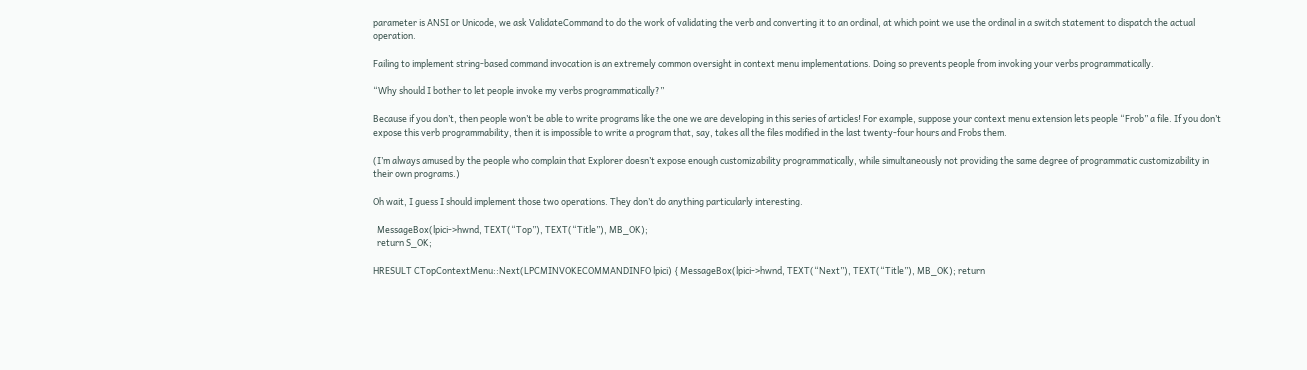parameter is ANSI or Unicode, we ask ValidateCommand to do the work of validating the verb and converting it to an ordinal, at which point we use the ordinal in a switch statement to dispatch the actual operation.

Failing to implement string-based command invocation is an extremely common oversight in context menu implementations. Doing so prevents people from invoking your verbs programmatically.

“Why should I bother to let people invoke my verbs programmatically?”

Because if you don’t, then people won’t be able to write programs like the one we are developing in this series of articles! For example, suppose your context menu extension lets people “Frob” a file. If you don’t expose this verb programmability, then it is impossible to write a program that, say, takes all the files modified in the last twenty-four hours and Frobs them.

(I’m always amused by the people who complain that Explorer doesn’t expose enough customizability programmatically, while simultaneously not providing the same degree of programmatic customizability in their own programs.)

Oh wait, I guess I should implement those two operations. They don’t do anything particularly interesting.

  MessageBox(lpici->hwnd, TEXT(“Top”), TEXT(“Title”), MB_OK);
  return S_OK;

HRESULT CTopContextMenu::Next(LPCMINVOKECOMMANDINFO lpici) { MessageBox(lpici->hwnd, TEXT(“Next”), TEXT(“Title”), MB_OK); return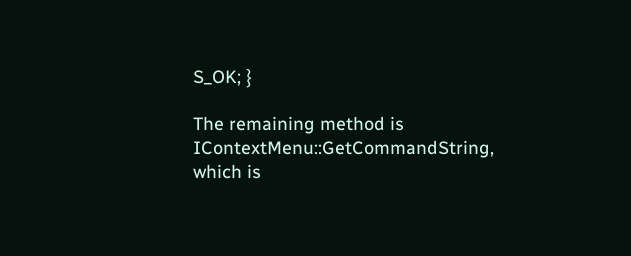S_OK; }

The remaining method is IContextMenu::GetCommandString, which is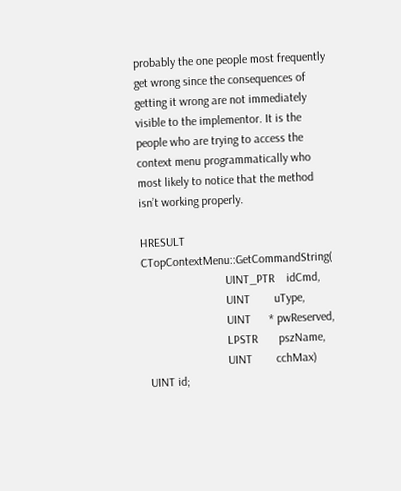probably the one people most frequently get wrong since the consequences of getting it wrong are not immediately visible to the implementor. It is the people who are trying to access the context menu programmatically who most likely to notice that the method isn’t working properly.

HRESULT CTopContextMenu::GetCommandString(
                            UINT_PTR    idCmd,
                            UINT        uType,
                            UINT      * pwReserved,
                            LPSTR       pszName,
                            UINT        cchMax)
  UINT id;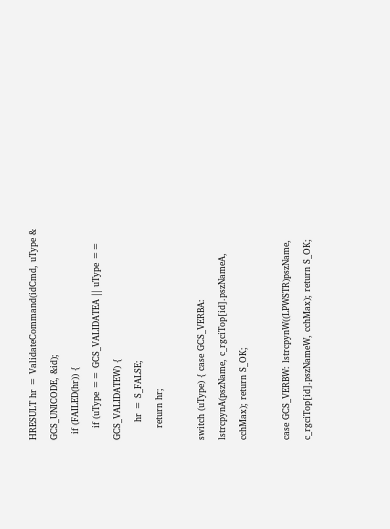HRESULT hr = ValidateCommand(idCmd, uType & GCS_UNICODE, &id);
  if (FAILED(hr)) {
    if (uType == GCS_VALIDATEA || uType == GCS_VALIDATEW) {
      hr = S_FALSE;
    return hr;

switch (uType) { case GCS_VERBA: lstrcpynA(pszName, c_rgciTop[id].pszNameA, cchMax); return S_OK;

case GCS_VERBW: lstrcpynW((LPWSTR)pszName, c_rgciTop[id].pszNameW, cchMax); return S_OK;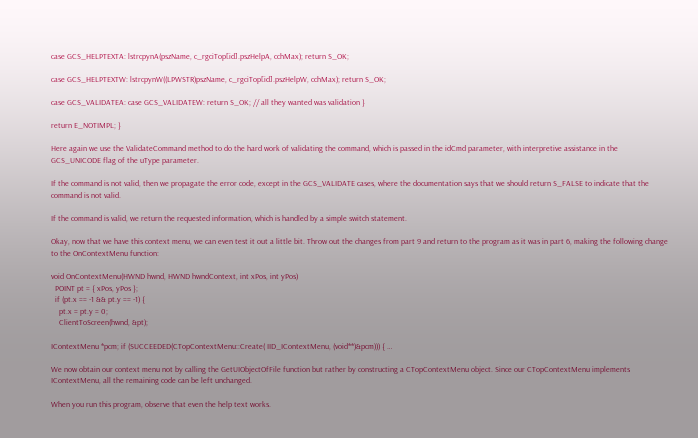case GCS_HELPTEXTA: lstrcpynA(pszName, c_rgciTop[id].pszHelpA, cchMax); return S_OK;

case GCS_HELPTEXTW: lstrcpynW((LPWSTR)pszName, c_rgciTop[id].pszHelpW, cchMax); return S_OK;

case GCS_VALIDATEA: case GCS_VALIDATEW: return S_OK; // all they wanted was validation }

return E_NOTIMPL; }

Here again we use the ValidateCommand method to do the hard work of validating the command, which is passed in the idCmd parameter, with interpretive assistance in the GCS_UNICODE flag of the uType parameter.

If the command is not valid, then we propagate the error code, except in the GCS_VALIDATE cases, where the documentation says that we should return S_FALSE to indicate that the command is not valid.

If the command is valid, we return the requested information, which is handled by a simple switch statement.

Okay, now that we have this context menu, we can even test it out a little bit. Throw out the changes from part 9 and return to the program as it was in part 6, making the following change to the OnContextMenu function:

void OnContextMenu(HWND hwnd, HWND hwndContext, int xPos, int yPos)
  POINT pt = { xPos, yPos };
  if (pt.x == -1 && pt.y == -1) {
    pt.x = pt.y = 0;
    ClientToScreen(hwnd, &pt);

IContextMenu *pcm; if (SUCCEEDED(CTopContextMenu::Create( IID_IContextMenu, (void**)&pcm))) { …

We now obtain our context menu not by calling the GetUIObjectOfFile function but rather by constructing a CTopContextMenu object. Since our CTopContextMenu implements IContextMenu, all the remaining code can be left unchanged.

When you run this program, observe that even the help text works.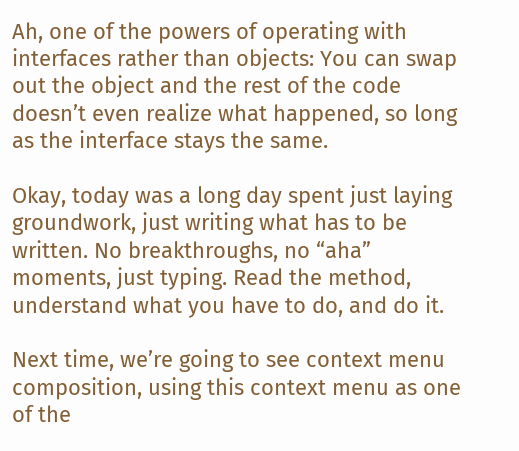Ah, one of the powers of operating with interfaces rather than objects: You can swap out the object and the rest of the code doesn’t even realize what happened, so long as the interface stays the same.

Okay, today was a long day spent just laying groundwork, just writing what has to be written. No breakthroughs, no “aha” moments, just typing. Read the method, understand what you have to do, and do it.

Next time, we’re going to see context menu composition, using this context menu as one of the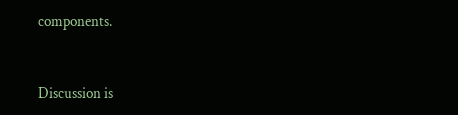components.


Discussion is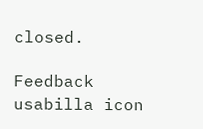closed.

Feedback usabilla icon